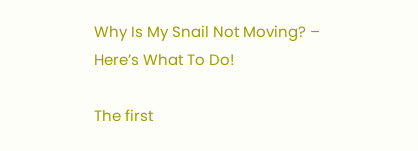Why Is My Snail Not Moving? – Here’s What To Do!

The first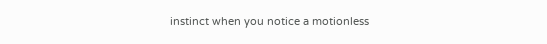instinct when you notice a motionless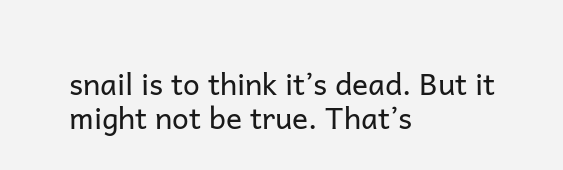snail is to think it’s dead. But it might not be true. That’s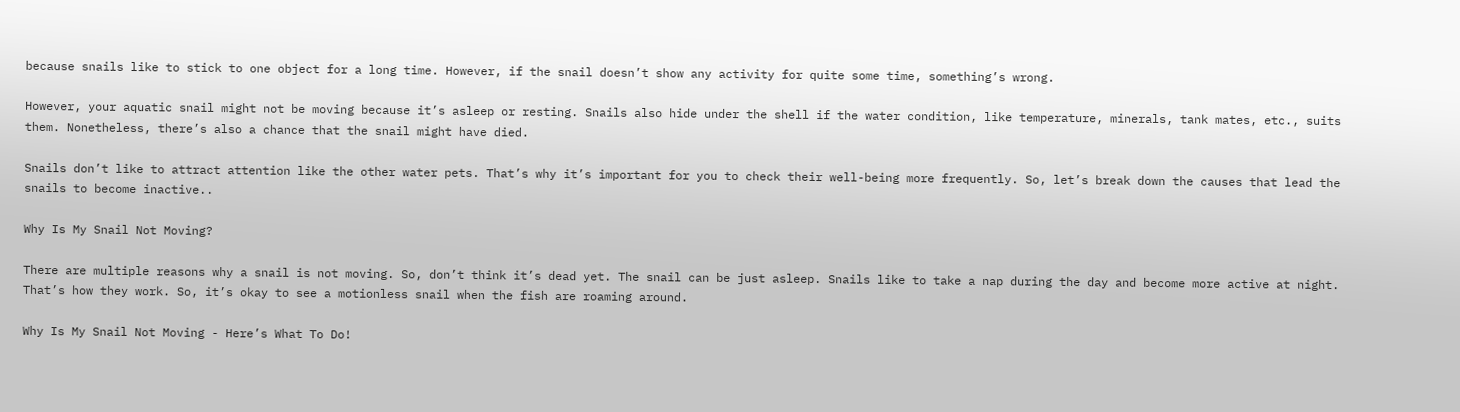because snails like to stick to one object for a long time. However, if the snail doesn’t show any activity for quite some time, something’s wrong.

However, your aquatic snail might not be moving because it’s asleep or resting. Snails also hide under the shell if the water condition, like temperature, minerals, tank mates, etc., suits them. Nonetheless, there’s also a chance that the snail might have died.

Snails don’t like to attract attention like the other water pets. That’s why it’s important for you to check their well-being more frequently. So, let’s break down the causes that lead the snails to become inactive..

Why Is My Snail Not Moving?

There are multiple reasons why a snail is not moving. So, don’t think it’s dead yet. The snail can be just asleep. Snails like to take a nap during the day and become more active at night. That’s how they work. So, it’s okay to see a motionless snail when the fish are roaming around.

Why Is My Snail Not Moving - Here’s What To Do!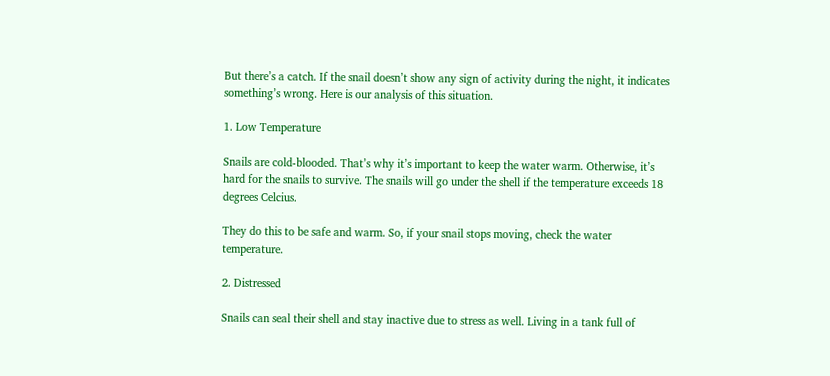But there’s a catch. If the snail doesn’t show any sign of activity during the night, it indicates something’s wrong. Here is our analysis of this situation.

1. Low Temperature

Snails are cold-blooded. That’s why it’s important to keep the water warm. Otherwise, it’s hard for the snails to survive. The snails will go under the shell if the temperature exceeds 18 degrees Celcius.

They do this to be safe and warm. So, if your snail stops moving, check the water temperature.

2. Distressed

Snails can seal their shell and stay inactive due to stress as well. Living in a tank full of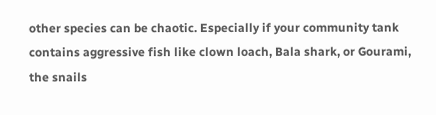other species can be chaotic. Especially if your community tank contains aggressive fish like clown loach, Bala shark, or Gourami, the snails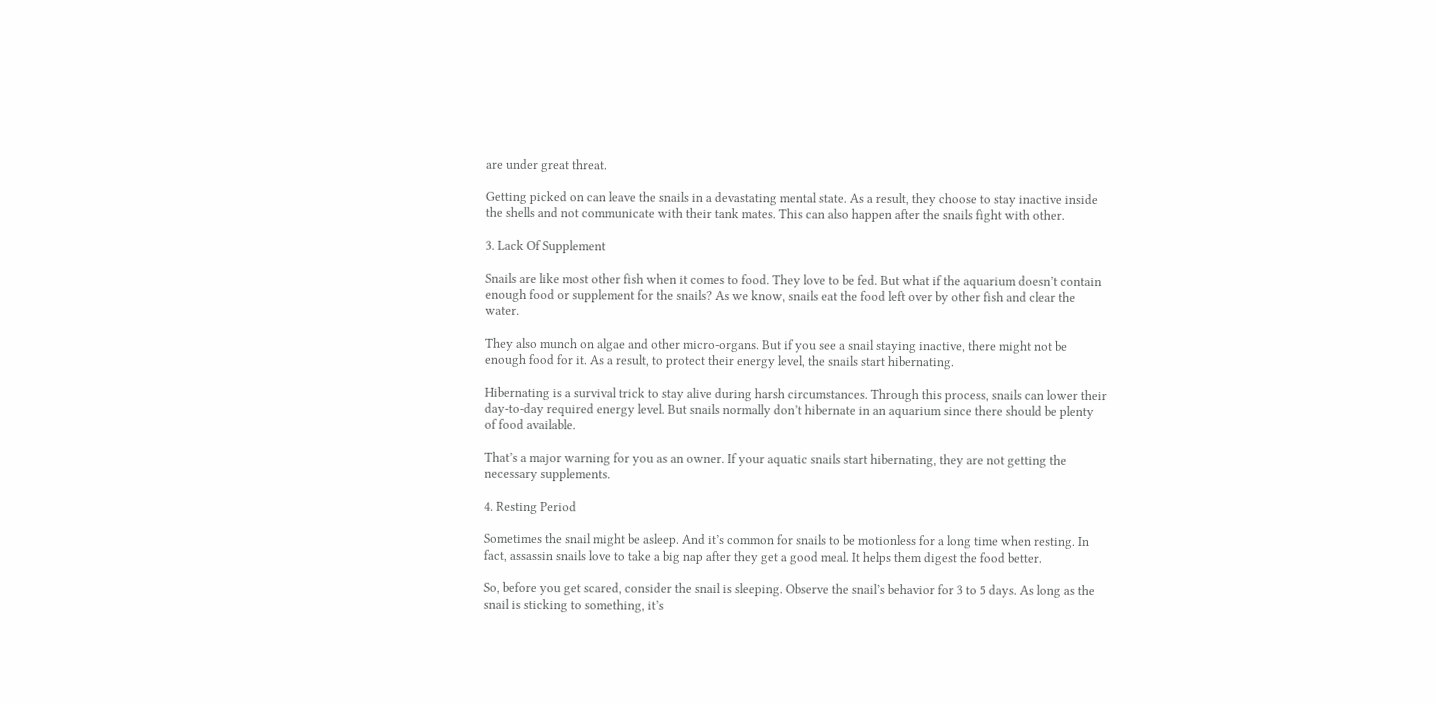are under great threat.

Getting picked on can leave the snails in a devastating mental state. As a result, they choose to stay inactive inside the shells and not communicate with their tank mates. This can also happen after the snails fight with other.

3. Lack Of Supplement

Snails are like most other fish when it comes to food. They love to be fed. But what if the aquarium doesn’t contain enough food or supplement for the snails? As we know, snails eat the food left over by other fish and clear the water.

They also munch on algae and other micro-organs. But if you see a snail staying inactive, there might not be enough food for it. As a result, to protect their energy level, the snails start hibernating.

Hibernating is a survival trick to stay alive during harsh circumstances. Through this process, snails can lower their day-to-day required energy level. But snails normally don’t hibernate in an aquarium since there should be plenty of food available.

That’s a major warning for you as an owner. If your aquatic snails start hibernating, they are not getting the necessary supplements.

4. Resting Period

Sometimes the snail might be asleep. And it’s common for snails to be motionless for a long time when resting. In fact, assassin snails love to take a big nap after they get a good meal. It helps them digest the food better.

So, before you get scared, consider the snail is sleeping. Observe the snail’s behavior for 3 to 5 days. As long as the snail is sticking to something, it’s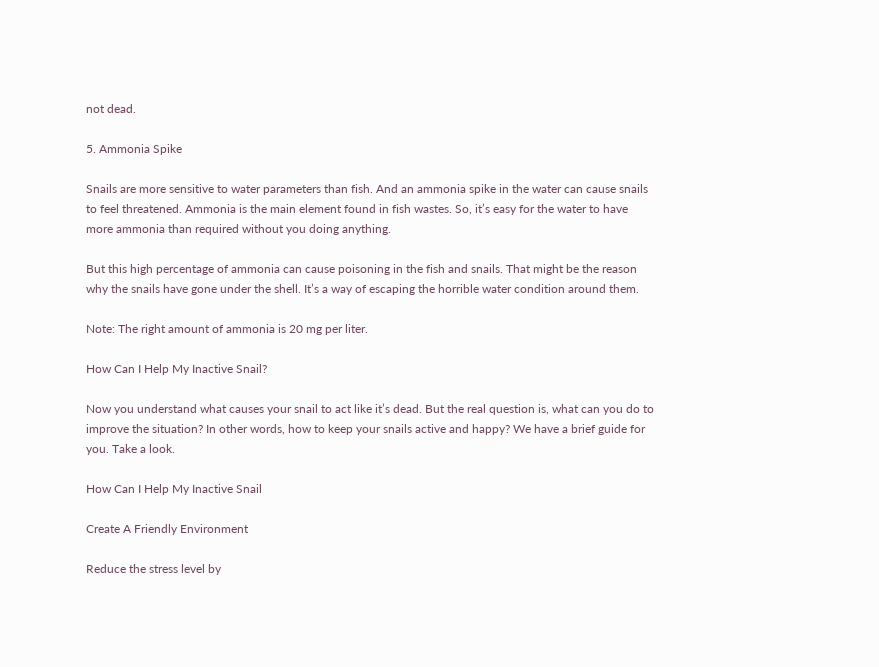not dead.

5. Ammonia Spike

Snails are more sensitive to water parameters than fish. And an ammonia spike in the water can cause snails to feel threatened. Ammonia is the main element found in fish wastes. So, it’s easy for the water to have more ammonia than required without you doing anything.

But this high percentage of ammonia can cause poisoning in the fish and snails. That might be the reason why the snails have gone under the shell. It’s a way of escaping the horrible water condition around them.

Note: The right amount of ammonia is 20 mg per liter.

How Can I Help My Inactive Snail?

Now you understand what causes your snail to act like it’s dead. But the real question is, what can you do to improve the situation? In other words, how to keep your snails active and happy? We have a brief guide for you. Take a look.

How Can I Help My Inactive Snail

Create A Friendly Environment

Reduce the stress level by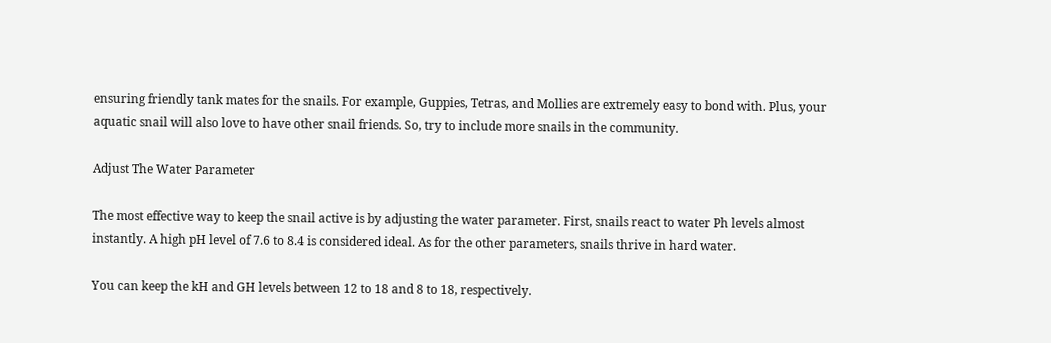ensuring friendly tank mates for the snails. For example, Guppies, Tetras, and Mollies are extremely easy to bond with. Plus, your aquatic snail will also love to have other snail friends. So, try to include more snails in the community.

Adjust The Water Parameter

The most effective way to keep the snail active is by adjusting the water parameter. First, snails react to water Ph levels almost instantly. A high pH level of 7.6 to 8.4 is considered ideal. As for the other parameters, snails thrive in hard water.

You can keep the kH and GH levels between 12 to 18 and 8 to 18, respectively.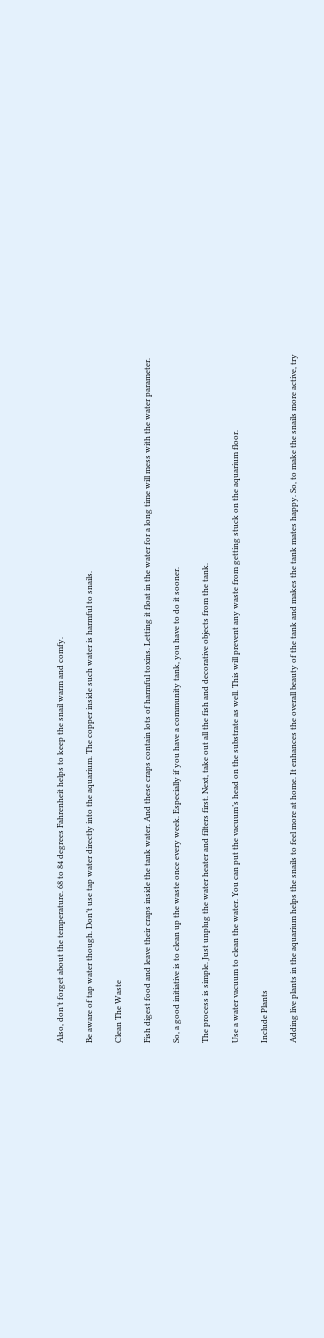Also, don’t forget about the temperature. 68 to 84 degrees Fahrenheit helps to keep the snail warm and comfy.

Be aware of tap water though. Don’t use tap water directly into the aquarium. The copper inside such water is harmful to snails.

Clean The Waste

Fish digest food and leave their craps inside the tank water. And these craps contain lots of harmful toxins. Letting it float in the water for a long time will mess with the water parameter.

So, a good initiative is to clean up the waste once every week. Especially if you have a community tank, you have to do it sooner.

The process is simple. Just unplug the water heater and filters first. Next, take out all the fish and decorative objects from the tank.

Use a water vacuum to clean the water. You can put the vacuum’s head on the substrate as well. This will prevent any waste from getting stuck on the aquarium floor.

Include Plants

Adding live plants in the aquarium helps the snails to feel more at home. It enhances the overall beauty of the tank and makes the tank mates happy. So, to make the snails more active, try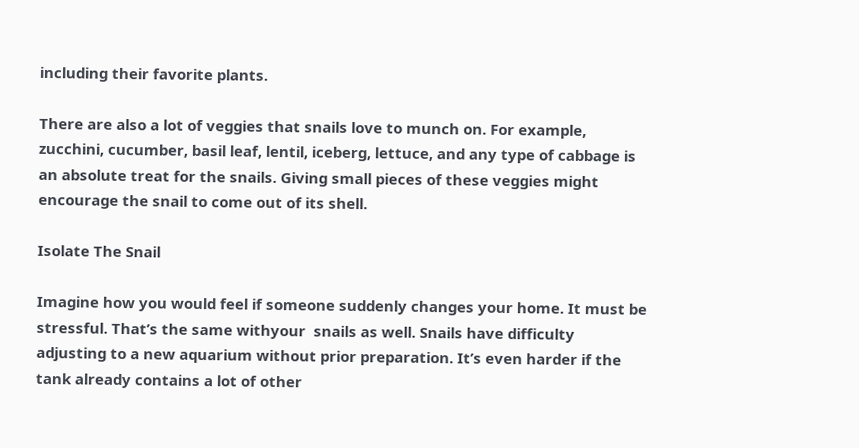including their favorite plants.

There are also a lot of veggies that snails love to munch on. For example, zucchini, cucumber, basil leaf, lentil, iceberg, lettuce, and any type of cabbage is an absolute treat for the snails. Giving small pieces of these veggies might encourage the snail to come out of its shell.

Isolate The Snail

Imagine how you would feel if someone suddenly changes your home. It must be stressful. That’s the same withyour  snails as well. Snails have difficulty adjusting to a new aquarium without prior preparation. It’s even harder if the tank already contains a lot of other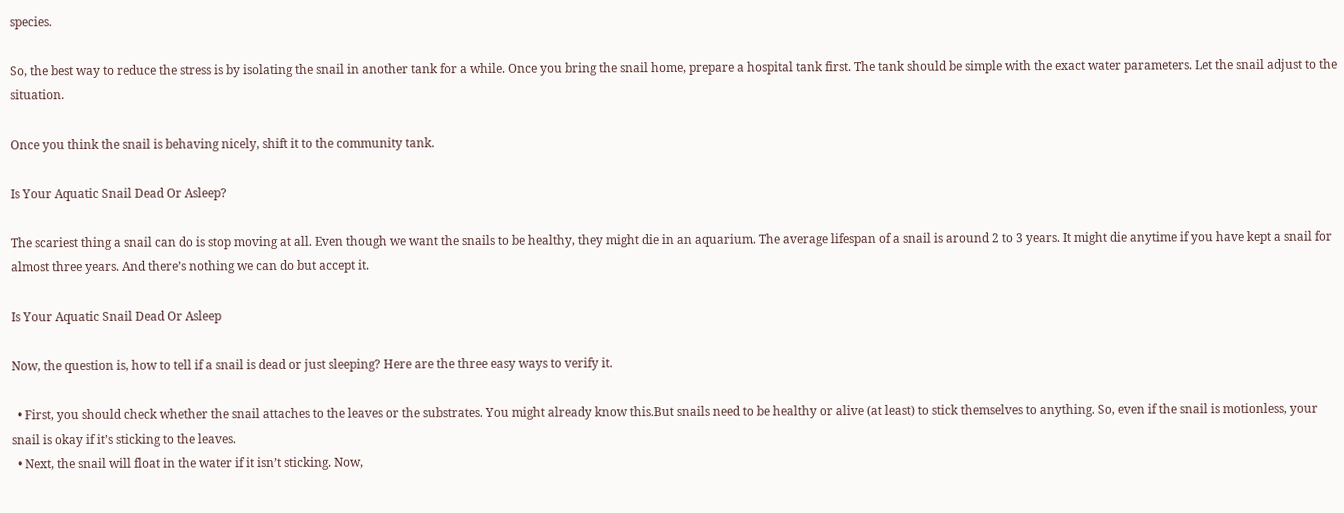species.

So, the best way to reduce the stress is by isolating the snail in another tank for a while. Once you bring the snail home, prepare a hospital tank first. The tank should be simple with the exact water parameters. Let the snail adjust to the situation.

Once you think the snail is behaving nicely, shift it to the community tank.

Is Your Aquatic Snail Dead Or Asleep?

The scariest thing a snail can do is stop moving at all. Even though we want the snails to be healthy, they might die in an aquarium. The average lifespan of a snail is around 2 to 3 years. It might die anytime if you have kept a snail for almost three years. And there’s nothing we can do but accept it.

Is Your Aquatic Snail Dead Or Asleep

Now, the question is, how to tell if a snail is dead or just sleeping? Here are the three easy ways to verify it.

  • First, you should check whether the snail attaches to the leaves or the substrates. You might already know this.But snails need to be healthy or alive (at least) to stick themselves to anything. So, even if the snail is motionless, your snail is okay if it’s sticking to the leaves.
  • Next, the snail will float in the water if it isn’t sticking. Now,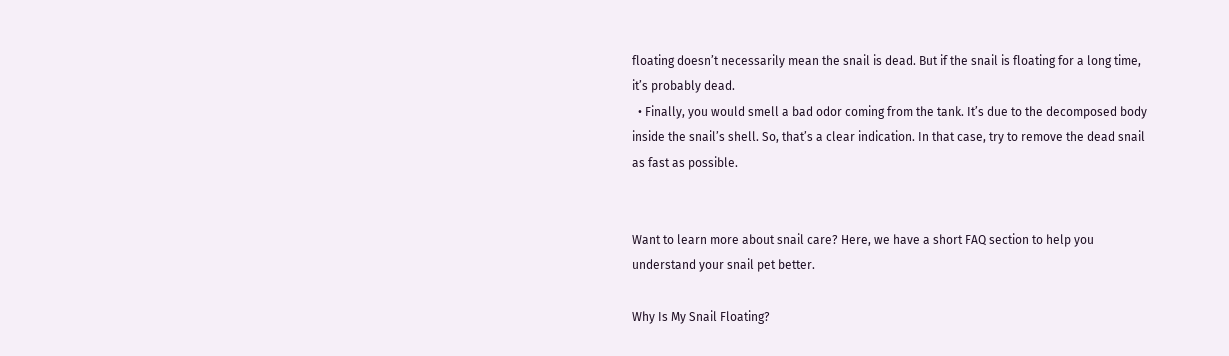floating doesn’t necessarily mean the snail is dead. But if the snail is floating for a long time, it’s probably dead.
  • Finally, you would smell a bad odor coming from the tank. It’s due to the decomposed body inside the snail’s shell. So, that’s a clear indication. In that case, try to remove the dead snail as fast as possible.


Want to learn more about snail care? Here, we have a short FAQ section to help you understand your snail pet better.

Why Is My Snail Floating?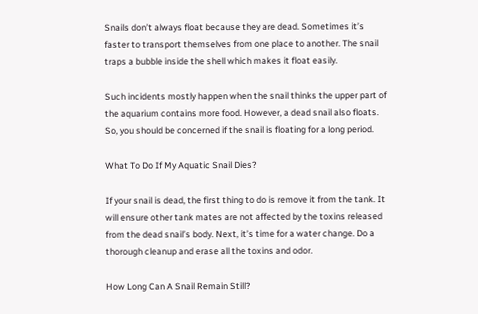Snails don’t always float because they are dead. Sometimes it’s faster to transport themselves from one place to another. The snail traps a bubble inside the shell which makes it float easily.

Such incidents mostly happen when the snail thinks the upper part of the aquarium contains more food. However, a dead snail also floats. So, you should be concerned if the snail is floating for a long period.

What To Do If My Aquatic Snail Dies?

If your snail is dead, the first thing to do is remove it from the tank. It will ensure other tank mates are not affected by the toxins released from the dead snail’s body. Next, it’s time for a water change. Do a thorough cleanup and erase all the toxins and odor.

How Long Can A Snail Remain Still?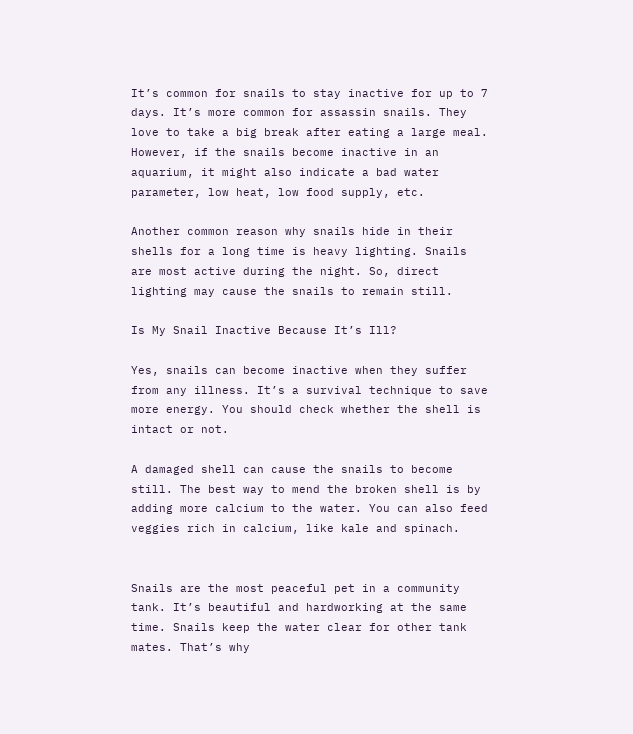It’s common for snails to stay inactive for up to 7 days. It’s more common for assassin snails. They love to take a big break after eating a large meal. However, if the snails become inactive in an aquarium, it might also indicate a bad water parameter, low heat, low food supply, etc.

Another common reason why snails hide in their shells for a long time is heavy lighting. Snails are most active during the night. So, direct lighting may cause the snails to remain still.

Is My Snail Inactive Because It’s Ill?

Yes, snails can become inactive when they suffer from any illness. It’s a survival technique to save more energy. You should check whether the shell is intact or not.

A damaged shell can cause the snails to become still. The best way to mend the broken shell is by adding more calcium to the water. You can also feed veggies rich in calcium, like kale and spinach.


Snails are the most peaceful pet in a community tank. It’s beautiful and hardworking at the same time. Snails keep the water clear for other tank mates. That’s why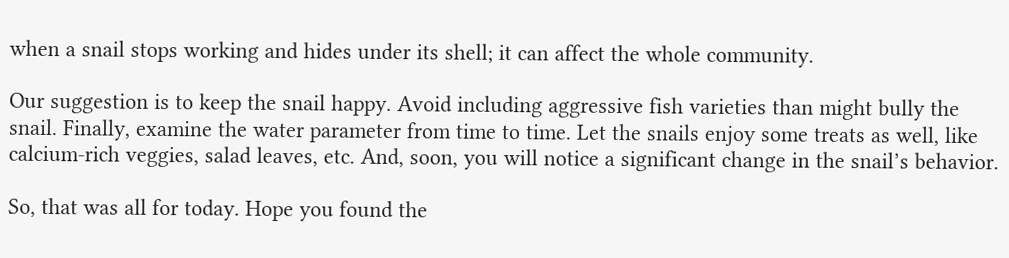when a snail stops working and hides under its shell; it can affect the whole community.

Our suggestion is to keep the snail happy. Avoid including aggressive fish varieties than might bully the snail. Finally, examine the water parameter from time to time. Let the snails enjoy some treats as well, like calcium-rich veggies, salad leaves, etc. And, soon, you will notice a significant change in the snail’s behavior.

So, that was all for today. Hope you found the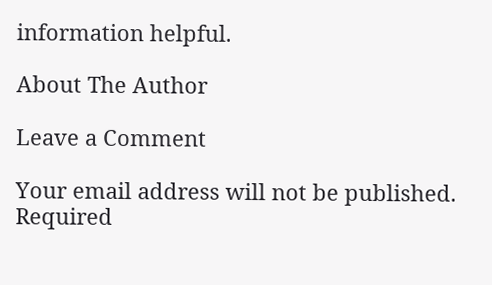information helpful.

About The Author

Leave a Comment

Your email address will not be published. Required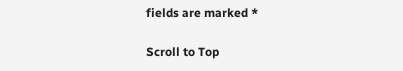fields are marked *

Scroll to Top